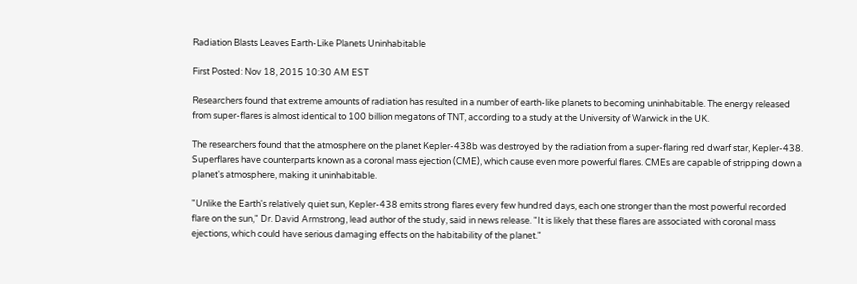Radiation Blasts Leaves Earth-Like Planets Uninhabitable

First Posted: Nov 18, 2015 10:30 AM EST

Researchers found that extreme amounts of radiation has resulted in a number of earth-like planets to becoming uninhabitable. The energy released from super-flares is almost identical to 100 billion megatons of TNT, according to a study at the University of Warwick in the UK.

The researchers found that the atmosphere on the planet Kepler-438b was destroyed by the radiation from a super-flaring red dwarf star, Kepler-438. Superflares have counterparts known as a coronal mass ejection (CME), which cause even more powerful flares. CMEs are capable of stripping down a planet's atmosphere, making it uninhabitable.

"Unlike the Earth's relatively quiet sun, Kepler-438 emits strong flares every few hundred days, each one stronger than the most powerful recorded flare on the sun," Dr. David Armstrong, lead author of the study, said in news release. "It is likely that these flares are associated with coronal mass ejections, which could have serious damaging effects on the habitability of the planet."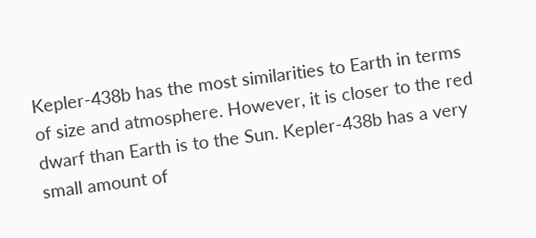Kepler-438b has the most similarities to Earth in terms of size and atmosphere. However, it is closer to the red dwarf than Earth is to the Sun. Kepler-438b has a very small amount of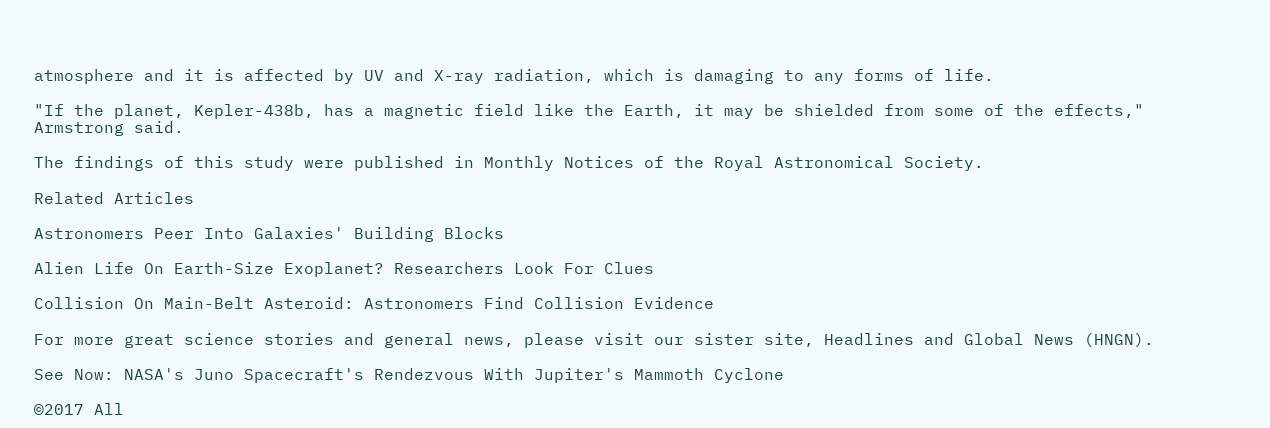atmosphere and it is affected by UV and X-ray radiation, which is damaging to any forms of life.

"If the planet, Kepler-438b, has a magnetic field like the Earth, it may be shielded from some of the effects," Armstrong said.

The findings of this study were published in Monthly Notices of the Royal Astronomical Society.

Related Articles

Astronomers Peer Into Galaxies' Building Blocks

Alien Life On Earth-Size Exoplanet? Researchers Look For Clues

Collision On Main-Belt Asteroid: Astronomers Find Collision Evidence

For more great science stories and general news, please visit our sister site, Headlines and Global News (HNGN).

See Now: NASA's Juno Spacecraft's Rendezvous With Jupiter's Mammoth Cyclone

©2017 All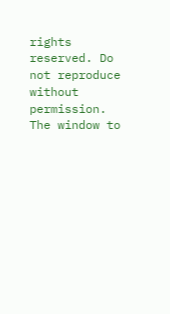rights reserved. Do not reproduce without permission. The window to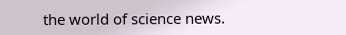the world of science news.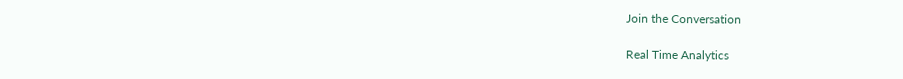Join the Conversation

Real Time Analytics